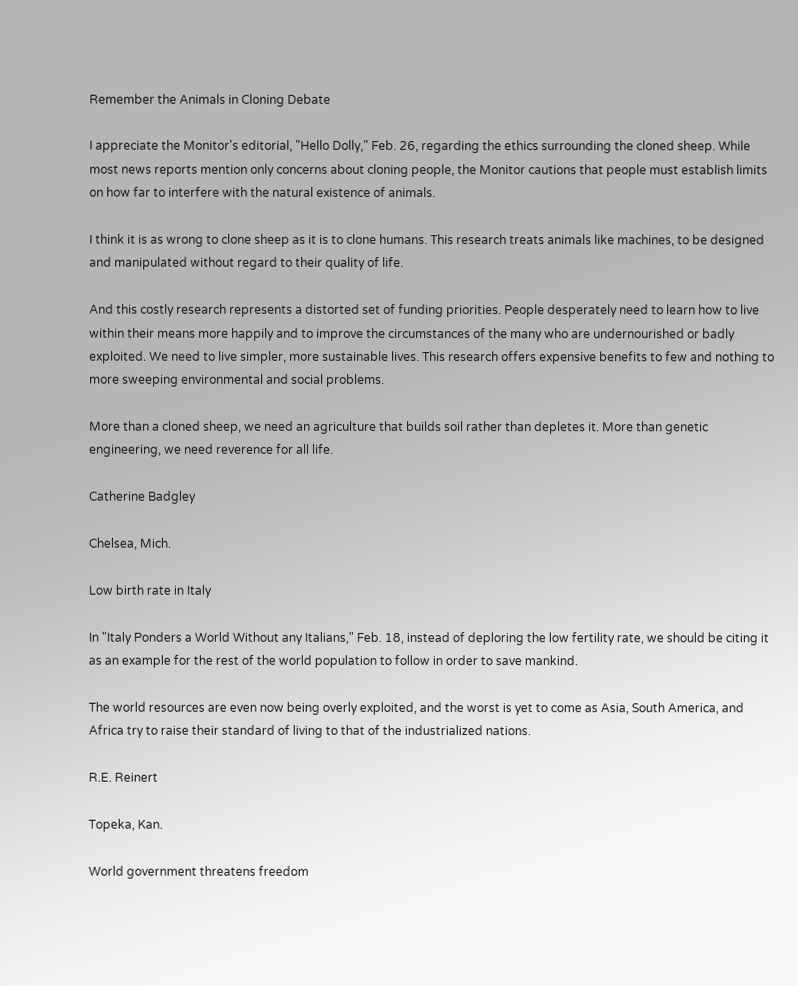Remember the Animals in Cloning Debate

I appreciate the Monitor's editorial, "Hello Dolly," Feb. 26, regarding the ethics surrounding the cloned sheep. While most news reports mention only concerns about cloning people, the Monitor cautions that people must establish limits on how far to interfere with the natural existence of animals.

I think it is as wrong to clone sheep as it is to clone humans. This research treats animals like machines, to be designed and manipulated without regard to their quality of life.

And this costly research represents a distorted set of funding priorities. People desperately need to learn how to live within their means more happily and to improve the circumstances of the many who are undernourished or badly exploited. We need to live simpler, more sustainable lives. This research offers expensive benefits to few and nothing to more sweeping environmental and social problems.

More than a cloned sheep, we need an agriculture that builds soil rather than depletes it. More than genetic engineering, we need reverence for all life.

Catherine Badgley

Chelsea, Mich.

Low birth rate in Italy

In "Italy Ponders a World Without any Italians," Feb. 18, instead of deploring the low fertility rate, we should be citing it as an example for the rest of the world population to follow in order to save mankind.

The world resources are even now being overly exploited, and the worst is yet to come as Asia, South America, and Africa try to raise their standard of living to that of the industrialized nations.

R.E. Reinert

Topeka, Kan.

World government threatens freedom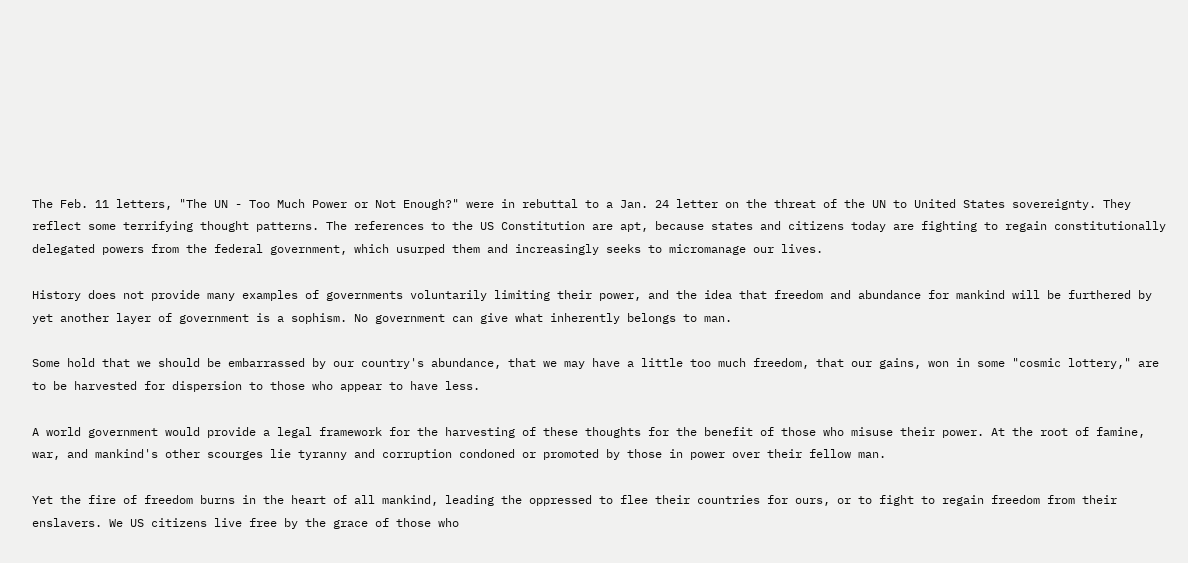The Feb. 11 letters, "The UN - Too Much Power or Not Enough?" were in rebuttal to a Jan. 24 letter on the threat of the UN to United States sovereignty. They reflect some terrifying thought patterns. The references to the US Constitution are apt, because states and citizens today are fighting to regain constitutionally delegated powers from the federal government, which usurped them and increasingly seeks to micromanage our lives.

History does not provide many examples of governments voluntarily limiting their power, and the idea that freedom and abundance for mankind will be furthered by yet another layer of government is a sophism. No government can give what inherently belongs to man.

Some hold that we should be embarrassed by our country's abundance, that we may have a little too much freedom, that our gains, won in some "cosmic lottery," are to be harvested for dispersion to those who appear to have less.

A world government would provide a legal framework for the harvesting of these thoughts for the benefit of those who misuse their power. At the root of famine, war, and mankind's other scourges lie tyranny and corruption condoned or promoted by those in power over their fellow man.

Yet the fire of freedom burns in the heart of all mankind, leading the oppressed to flee their countries for ours, or to fight to regain freedom from their enslavers. We US citizens live free by the grace of those who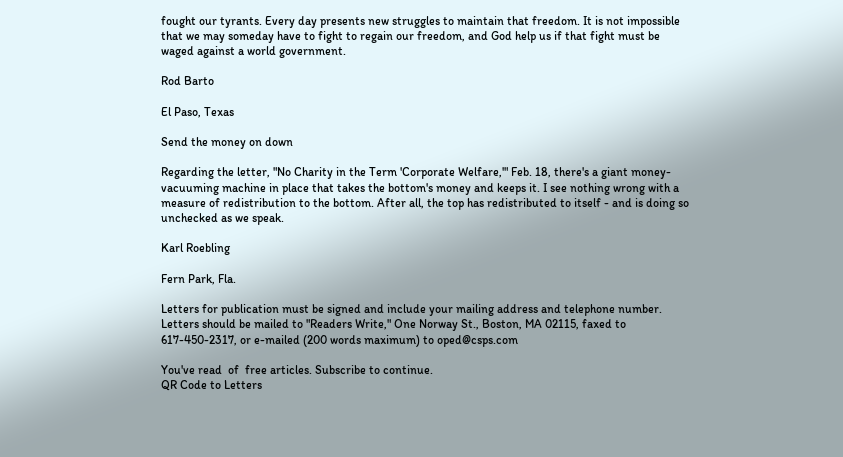fought our tyrants. Every day presents new struggles to maintain that freedom. It is not impossible that we may someday have to fight to regain our freedom, and God help us if that fight must be waged against a world government.

Rod Barto

El Paso, Texas

Send the money on down

Regarding the letter, "No Charity in the Term 'Corporate Welfare,'" Feb. 18, there's a giant money-vacuuming machine in place that takes the bottom's money and keeps it. I see nothing wrong with a measure of redistribution to the bottom. After all, the top has redistributed to itself - and is doing so unchecked as we speak.

Karl Roebling

Fern Park, Fla.

Letters for publication must be signed and include your mailing address and telephone number. Letters should be mailed to "Readers Write," One Norway St., Boston, MA 02115, faxed to 617-450-2317, or e-mailed (200 words maximum) to oped@csps.com

You've read  of  free articles. Subscribe to continue.
QR Code to Letters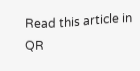Read this article in
QR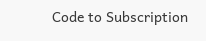Code to Subscription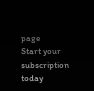page
Start your subscription today